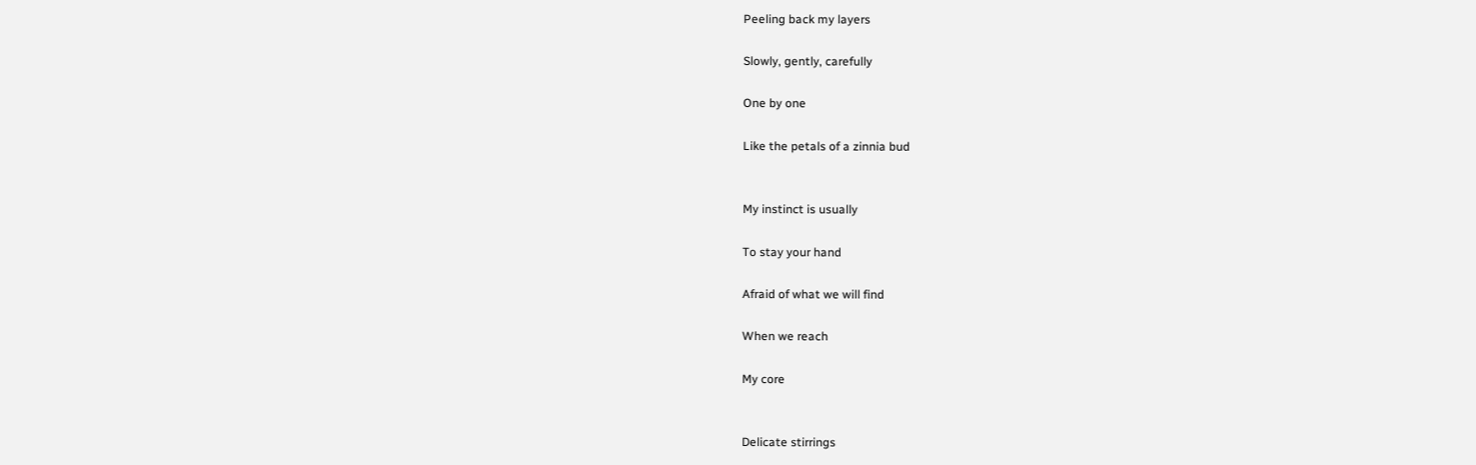Peeling back my layers

Slowly, gently, carefully

One by one

Like the petals of a zinnia bud


My instinct is usually

To stay your hand

Afraid of what we will find

When we reach

My core


Delicate stirrings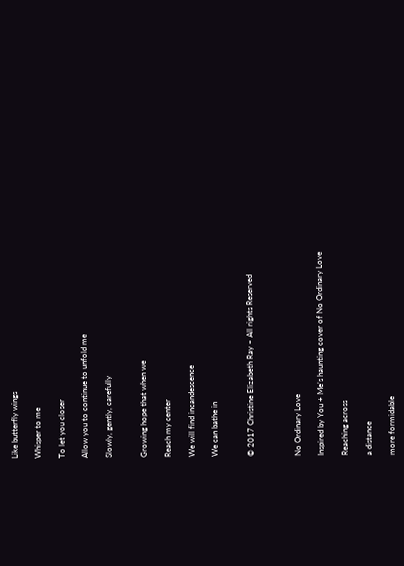Like butterfly wings

Whisper to me

To let you closer

Allow you to continue to unfold me

Slowly, gently, carefully


Growing hope that when we

Reach my center

We will find incandescence

We can bathe in


© 2017 Christine Elizabeth Ray – All rights Reserved



No Ordinary Love

Inspired by You + Me’s haunting cover of No Ordinary Love

Reaching across

a distance

more formidable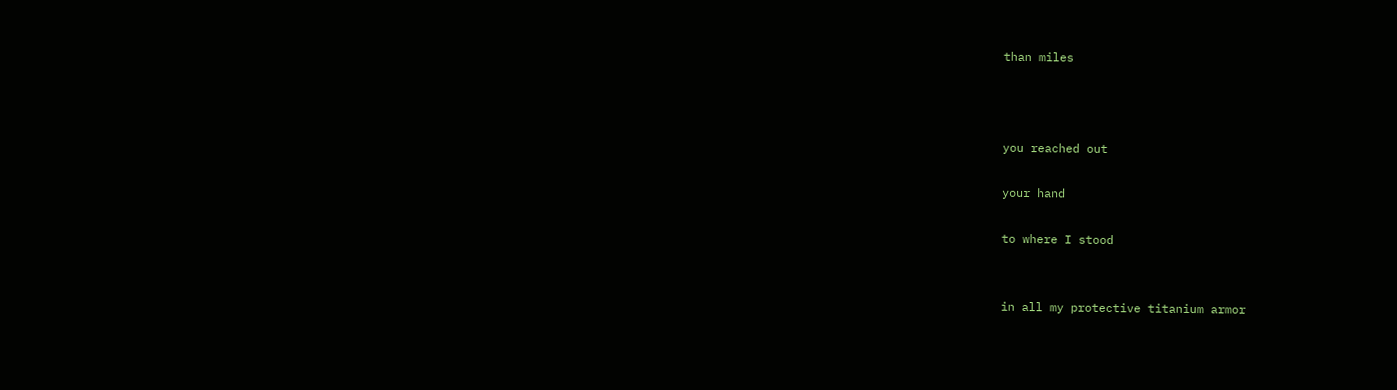than miles



you reached out

your hand

to where I stood


in all my protective titanium armor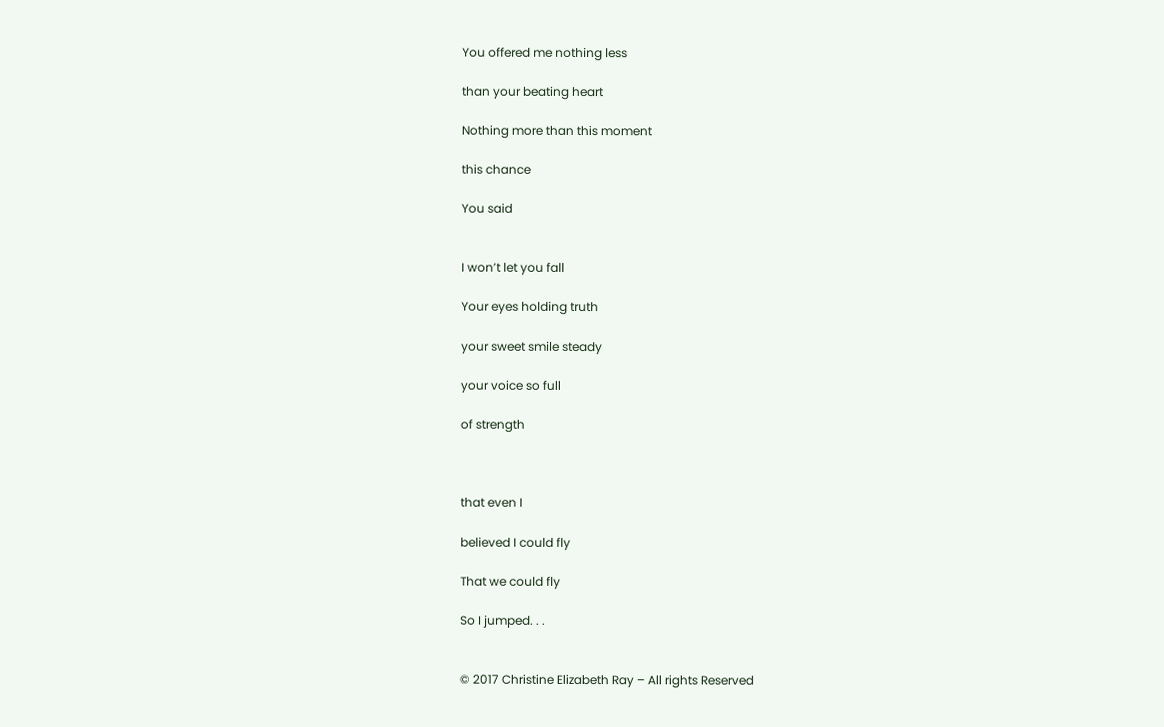You offered me nothing less

than your beating heart

Nothing more than this moment

this chance

You said


I won’t let you fall

Your eyes holding truth

your sweet smile steady

your voice so full

of strength



that even I

believed I could fly

That we could fly

So I jumped. . .


© 2017 Christine Elizabeth Ray – All rights Reserved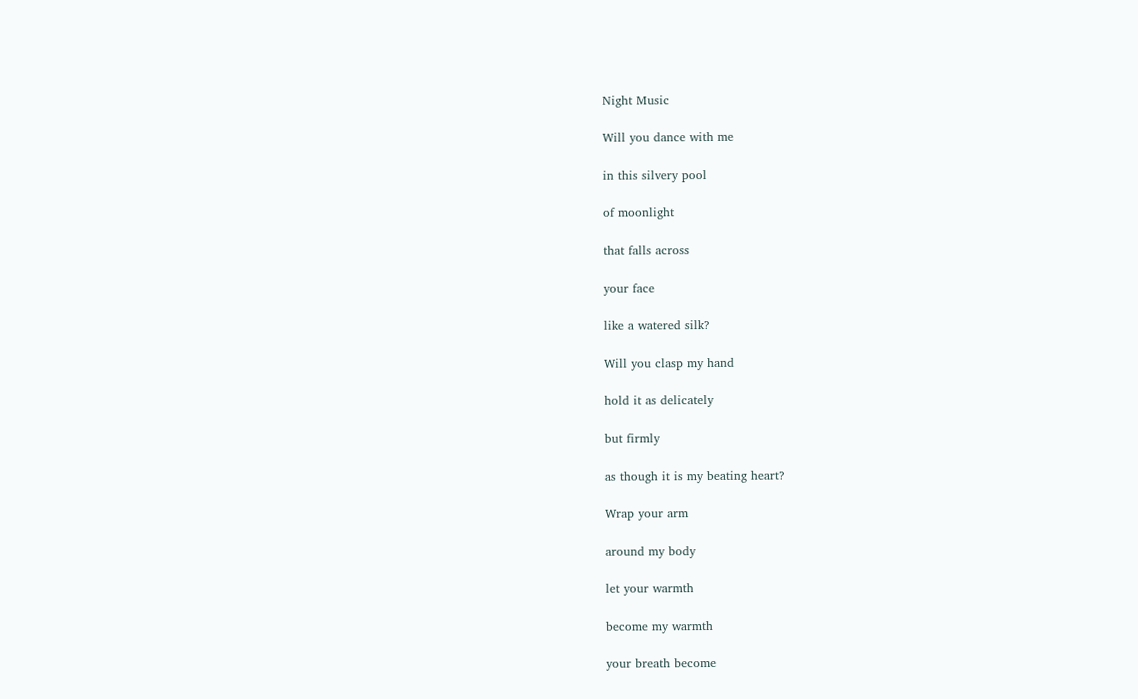Night Music

Will you dance with me

in this silvery pool

of moonlight

that falls across

your face

like a watered silk?

Will you clasp my hand

hold it as delicately

but firmly

as though it is my beating heart?

Wrap your arm

around my body

let your warmth

become my warmth

your breath become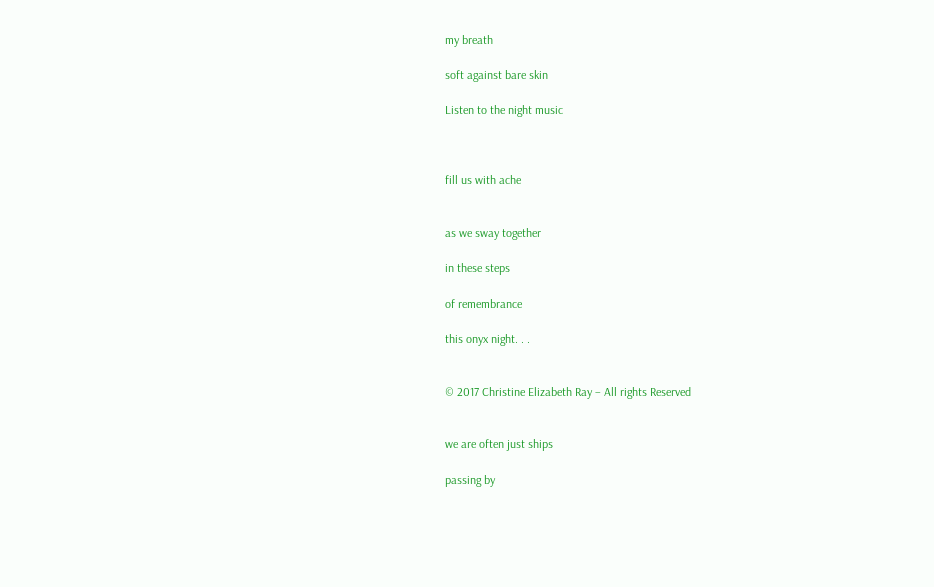my breath

soft against bare skin

Listen to the night music



fill us with ache


as we sway together

in these steps

of remembrance

this onyx night. . .


© 2017 Christine Elizabeth Ray – All rights Reserved


we are often just ships

passing by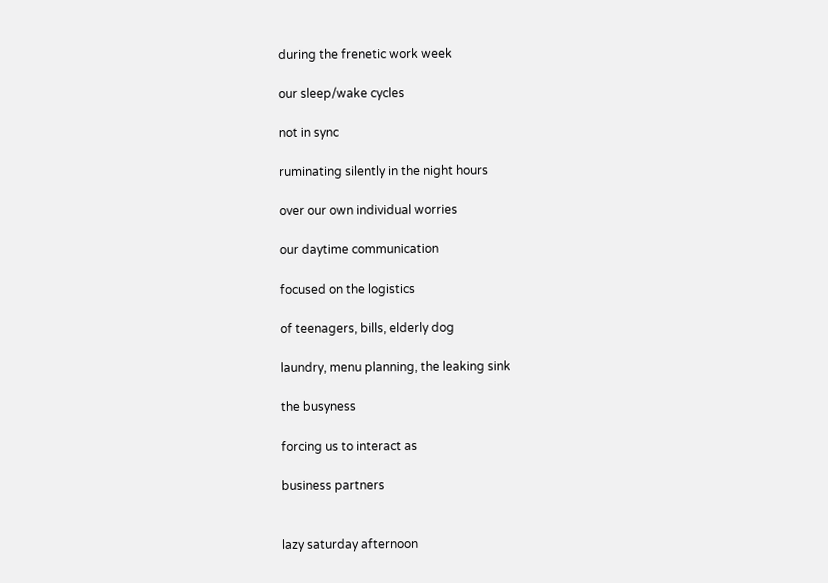during the frenetic work week

our sleep/wake cycles

not in sync

ruminating silently in the night hours

over our own individual worries

our daytime communication

focused on the logistics

of teenagers, bills, elderly dog

laundry, menu planning, the leaking sink

the busyness

forcing us to interact as

business partners


lazy saturday afternoon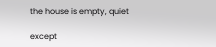the house is empty, quiet

except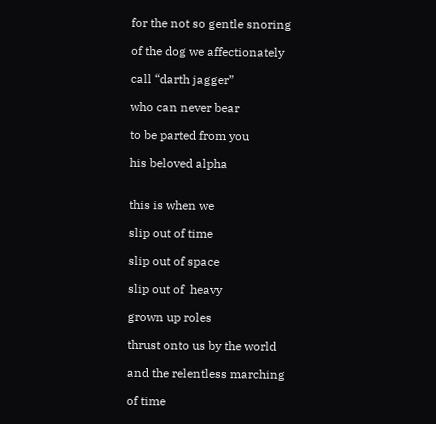for the not so gentle snoring

of the dog we affectionately

call “darth jagger”

who can never bear

to be parted from you

his beloved alpha


this is when we

slip out of time

slip out of space

slip out of  heavy

grown up roles

thrust onto us by the world

and the relentless marching

of time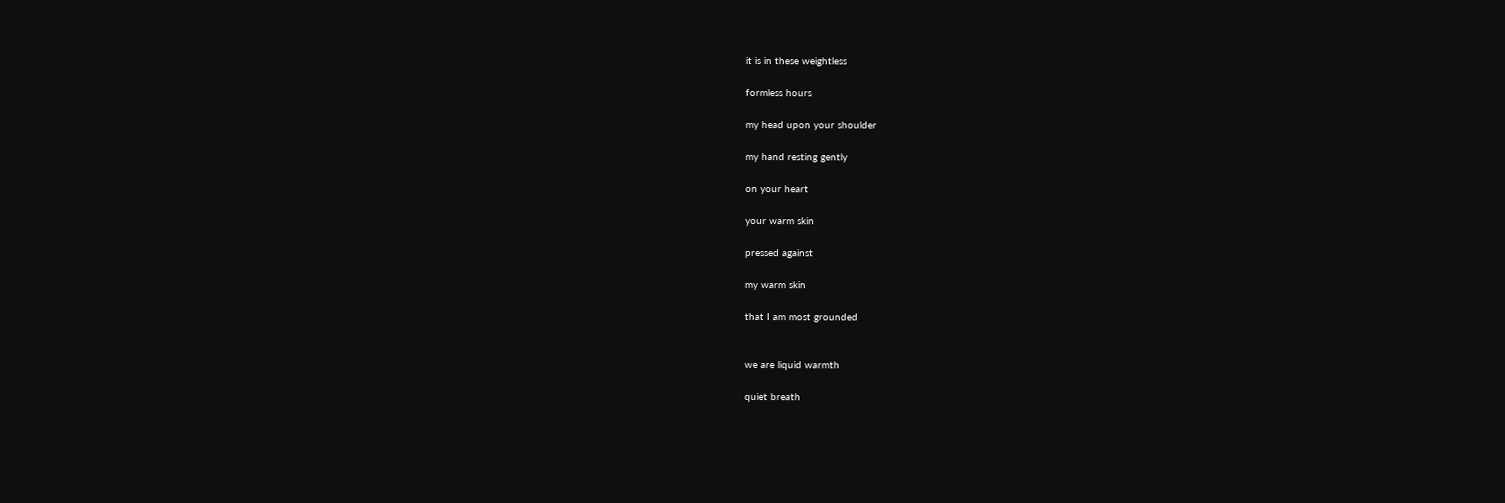it is in these weightless

formless hours

my head upon your shoulder

my hand resting gently

on your heart

your warm skin

pressed against

my warm skin

that I am most grounded


we are liquid warmth

quiet breath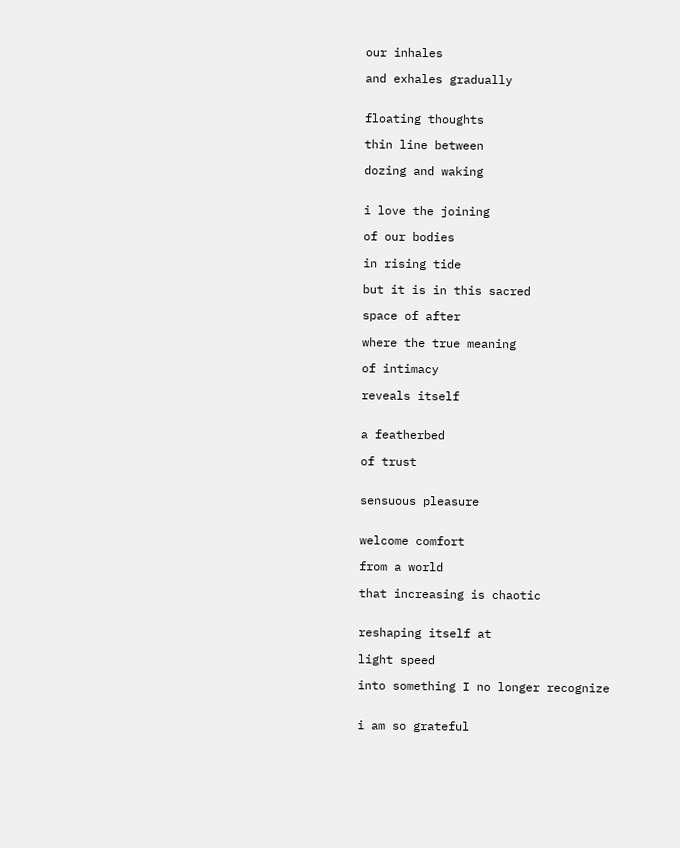our inhales

and exhales gradually


floating thoughts

thin line between

dozing and waking


i love the joining

of our bodies

in rising tide

but it is in this sacred

space of after

where the true meaning

of intimacy

reveals itself


a featherbed

of trust


sensuous pleasure


welcome comfort

from a world

that increasing is chaotic


reshaping itself at

light speed

into something I no longer recognize


i am so grateful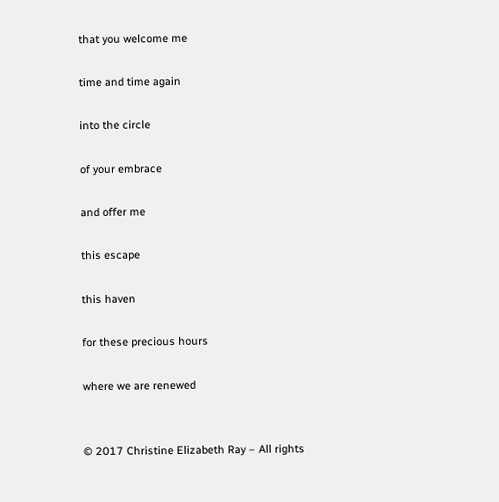that you welcome me

time and time again

into the circle

of your embrace

and offer me

this escape

this haven

for these precious hours

where we are renewed


© 2017 Christine Elizabeth Ray – All rights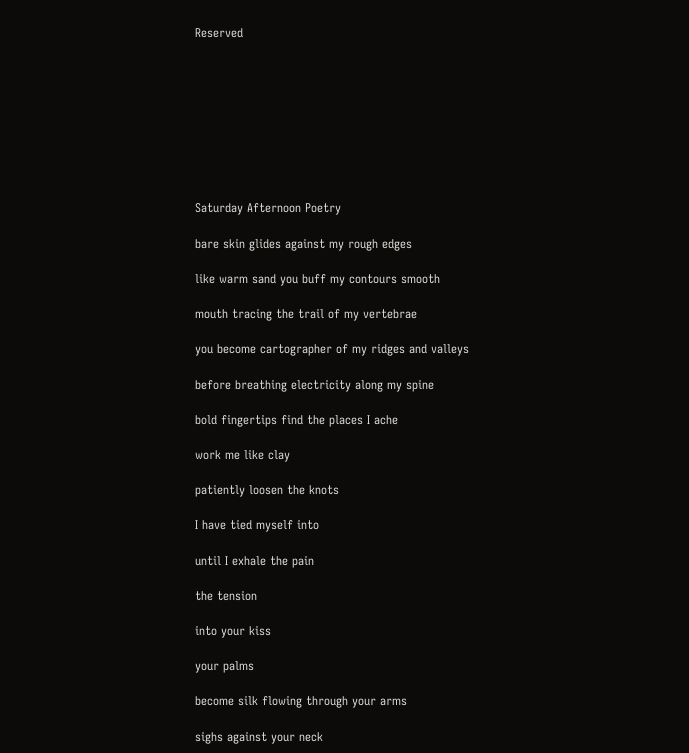Reserved









Saturday Afternoon Poetry

bare skin glides against my rough edges

like warm sand you buff my contours smooth

mouth tracing the trail of my vertebrae

you become cartographer of my ridges and valleys

before breathing electricity along my spine

bold fingertips find the places I ache

work me like clay

patiently loosen the knots

I have tied myself into

until I exhale the pain

the tension

into your kiss

your palms

become silk flowing through your arms

sighs against your neck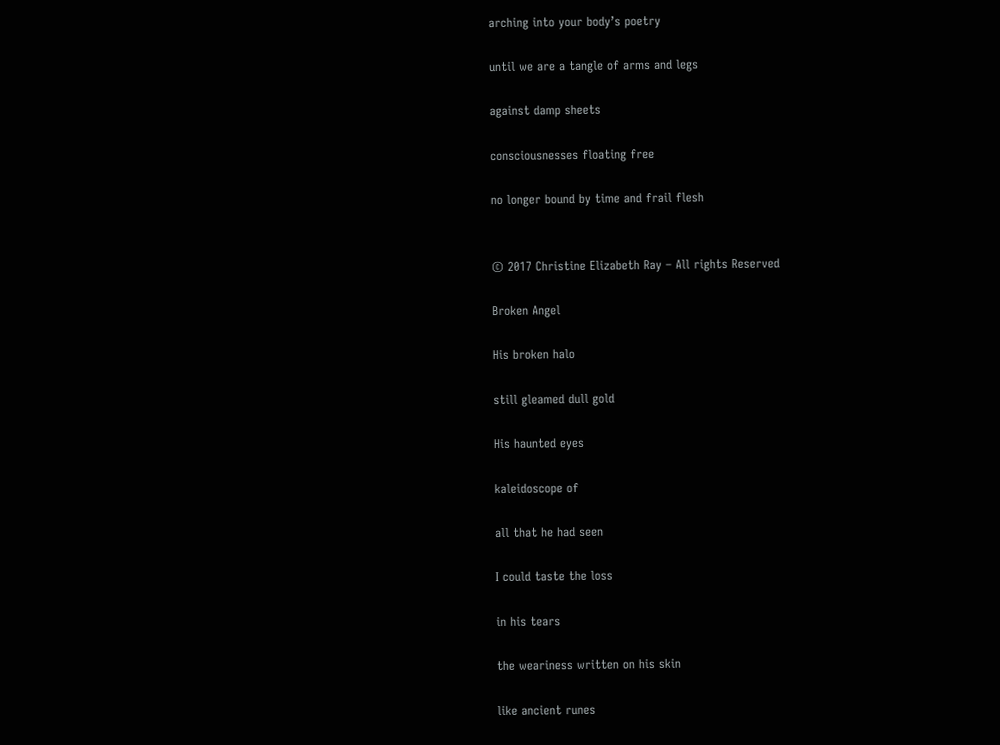arching into your body’s poetry

until we are a tangle of arms and legs

against damp sheets

consciousnesses floating free

no longer bound by time and frail flesh


© 2017 Christine Elizabeth Ray – All rights Reserved

Broken Angel

His broken halo

still gleamed dull gold

His haunted eyes

kaleidoscope of

all that he had seen

I could taste the loss

in his tears

the weariness written on his skin

like ancient runes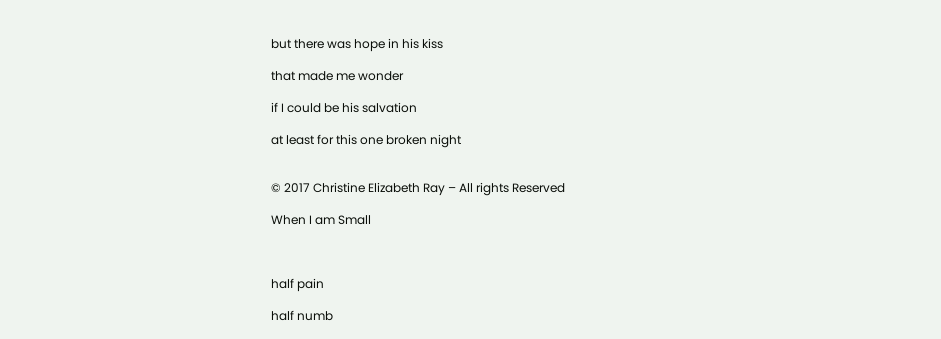but there was hope in his kiss

that made me wonder

if I could be his salvation

at least for this one broken night


© 2017 Christine Elizabeth Ray – All rights Reserved

When I am Small



half pain

half numb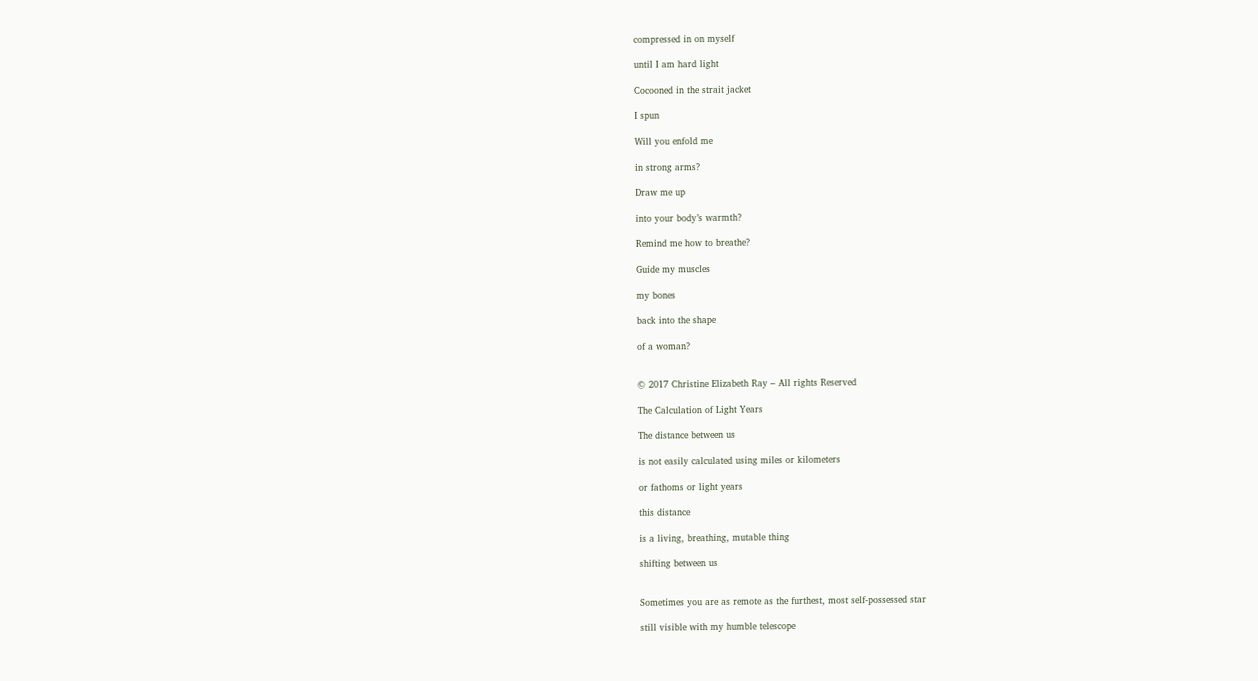compressed in on myself

until I am hard light

Cocooned in the strait jacket

I spun

Will you enfold me

in strong arms?

Draw me up

into your body’s warmth?

Remind me how to breathe?

Guide my muscles

my bones

back into the shape

of a woman?


© 2017 Christine Elizabeth Ray – All rights Reserved

The Calculation of Light Years

The distance between us

is not easily calculated using miles or kilometers

or fathoms or light years

this distance

is a living, breathing, mutable thing

shifting between us


Sometimes you are as remote as the furthest, most self-possessed star

still visible with my humble telescope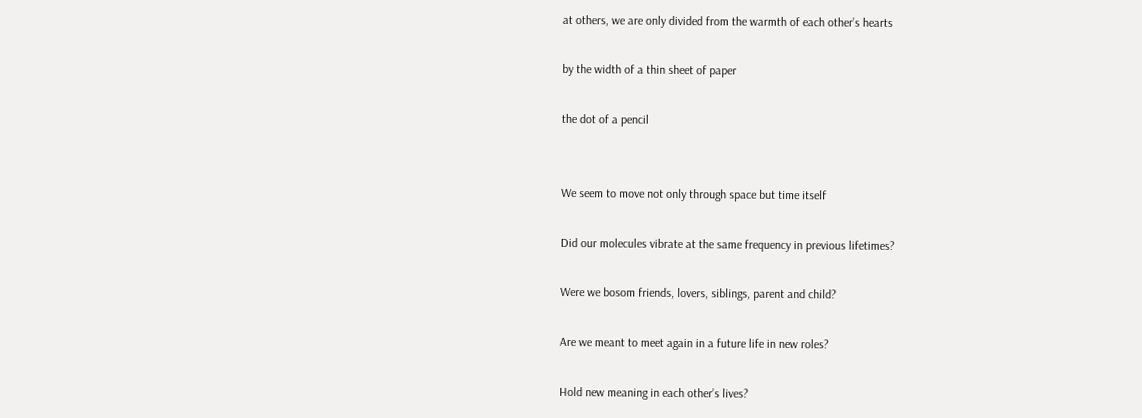at others, we are only divided from the warmth of each other’s hearts

by the width of a thin sheet of paper

the dot of a pencil


We seem to move not only through space but time itself

Did our molecules vibrate at the same frequency in previous lifetimes?

Were we bosom friends, lovers, siblings, parent and child?

Are we meant to meet again in a future life in new roles?

Hold new meaning in each other’s lives?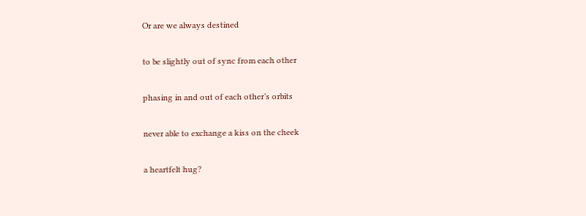Or are we always destined

to be slightly out of sync from each other

phasing in and out of each other’s orbits

never able to exchange a kiss on the cheek

a heartfelt hug?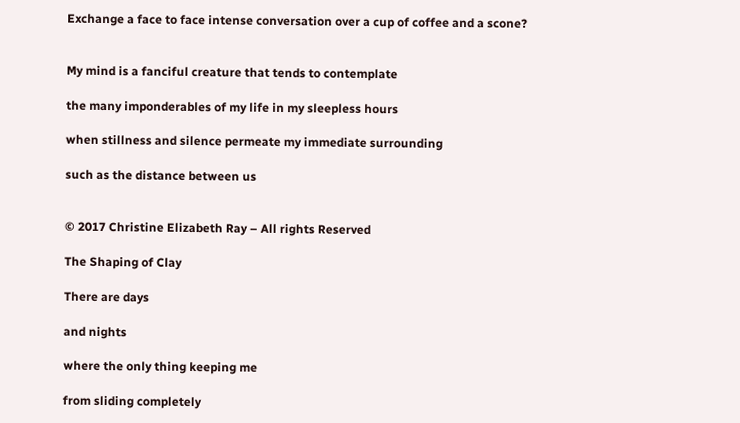Exchange a face to face intense conversation over a cup of coffee and a scone?


My mind is a fanciful creature that tends to contemplate

the many imponderables of my life in my sleepless hours

when stillness and silence permeate my immediate surrounding

such as the distance between us


© 2017 Christine Elizabeth Ray – All rights Reserved

The Shaping of Clay

There are days

and nights

where the only thing keeping me

from sliding completely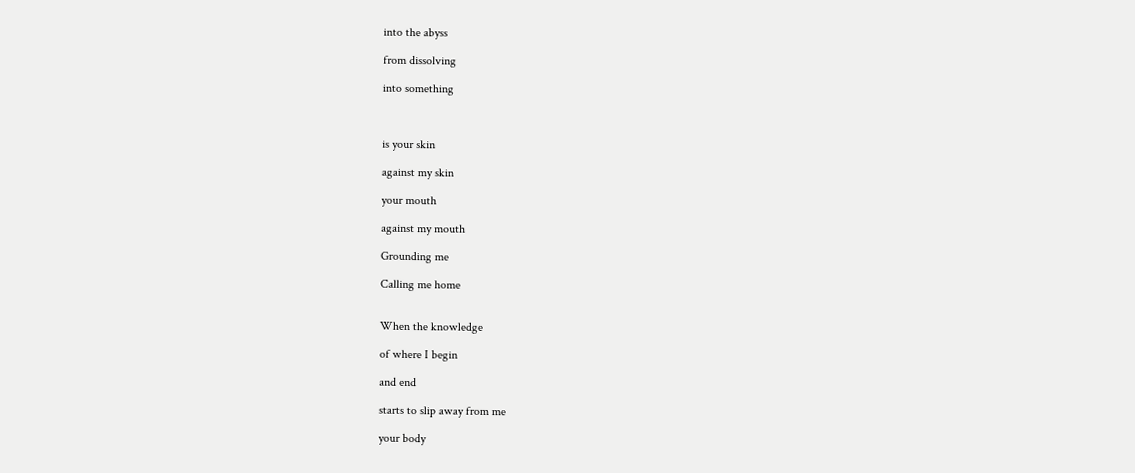into the abyss

from dissolving

into something



is your skin

against my skin

your mouth

against my mouth

Grounding me

Calling me home


When the knowledge

of where I begin

and end

starts to slip away from me

your body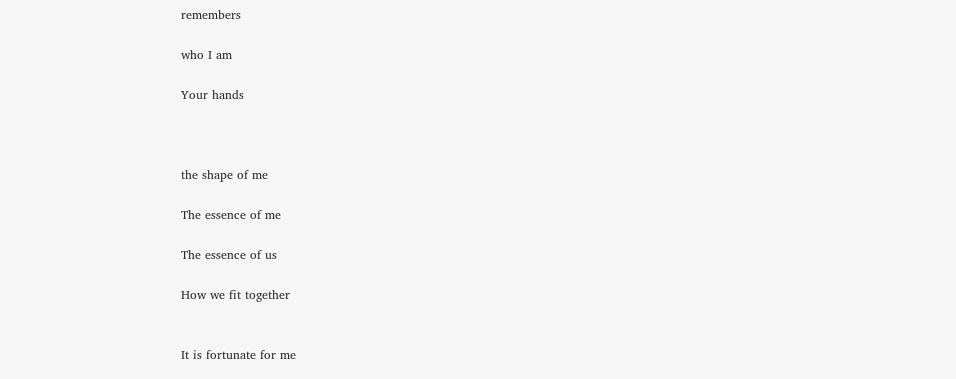remembers

who I am

Your hands



the shape of me

The essence of me

The essence of us

How we fit together


It is fortunate for me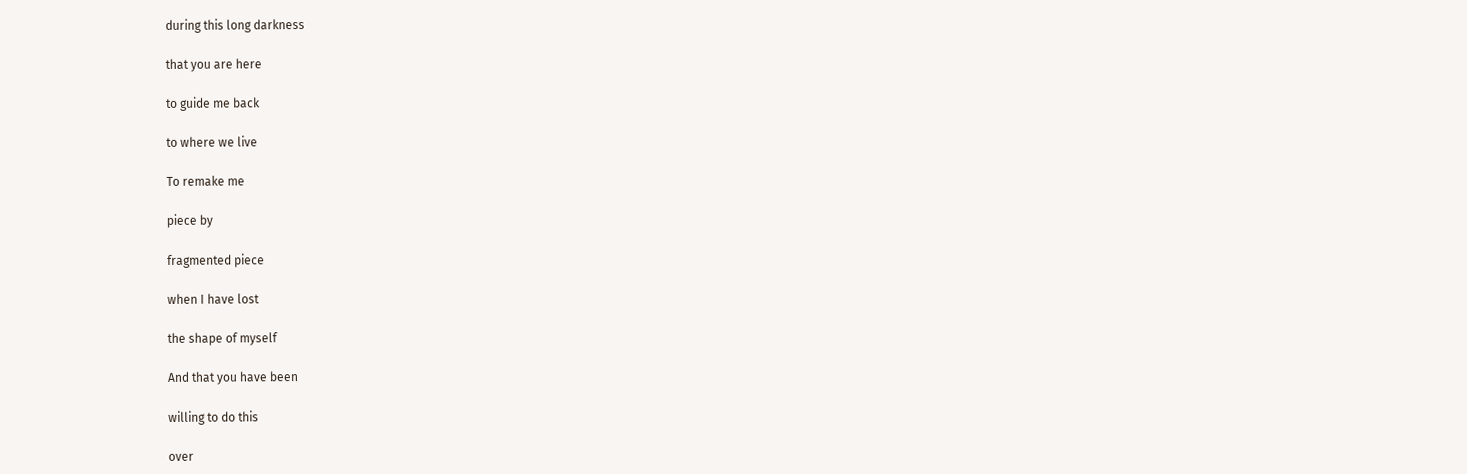during this long darkness

that you are here

to guide me back

to where we live

To remake me

piece by

fragmented piece

when I have lost

the shape of myself

And that you have been

willing to do this

over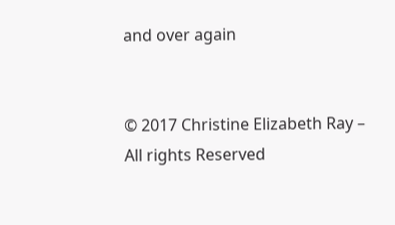and over again


© 2017 Christine Elizabeth Ray – All rights Reserved